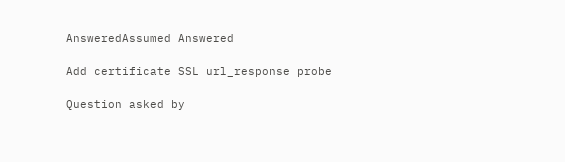AnsweredAssumed Answered

Add certificate SSL url_response probe

Question asked by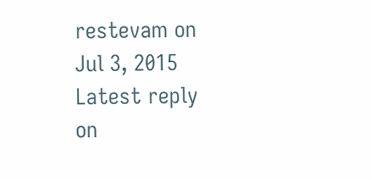restevam on Jul 3, 2015
Latest reply on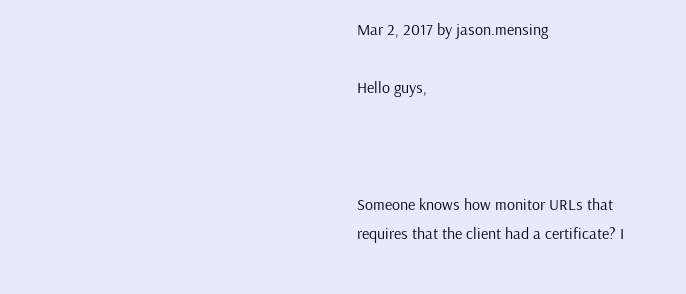Mar 2, 2017 by jason.mensing

Hello guys,



Someone knows how monitor URLs that requires that the client had a certificate? I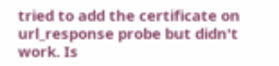tried to add the certificate on url_response probe but didn't work. Is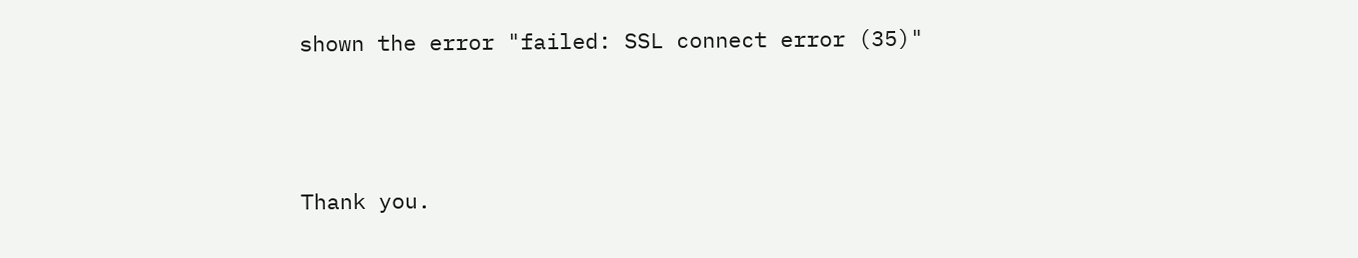shown the error "failed: SSL connect error (35)"



Thank you.